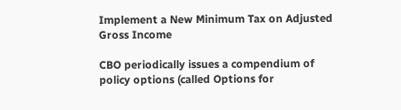Implement a New Minimum Tax on Adjusted Gross Income

CBO periodically issues a compendium of policy options (called Options for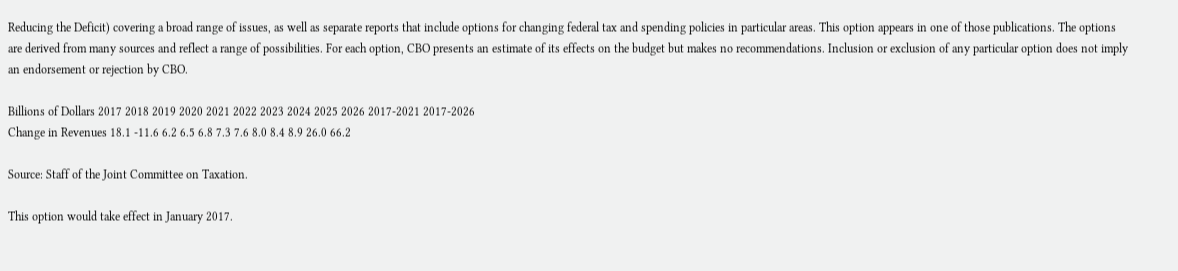Reducing the Deficit) covering a broad range of issues, as well as separate reports that include options for changing federal tax and spending policies in particular areas. This option appears in one of those publications. The options are derived from many sources and reflect a range of possibilities. For each option, CBO presents an estimate of its effects on the budget but makes no recommendations. Inclusion or exclusion of any particular option does not imply an endorsement or rejection by CBO.

Billions of Dollars 2017 2018 2019 2020 2021 2022 2023 2024 2025 2026 2017-2021 2017-2026
Change in Revenues 18.1 -11.6 6.2 6.5 6.8 7.3 7.6 8.0 8.4 8.9 26.0 66.2

Source: Staff of the Joint Committee on Taxation.

This option would take effect in January 2017.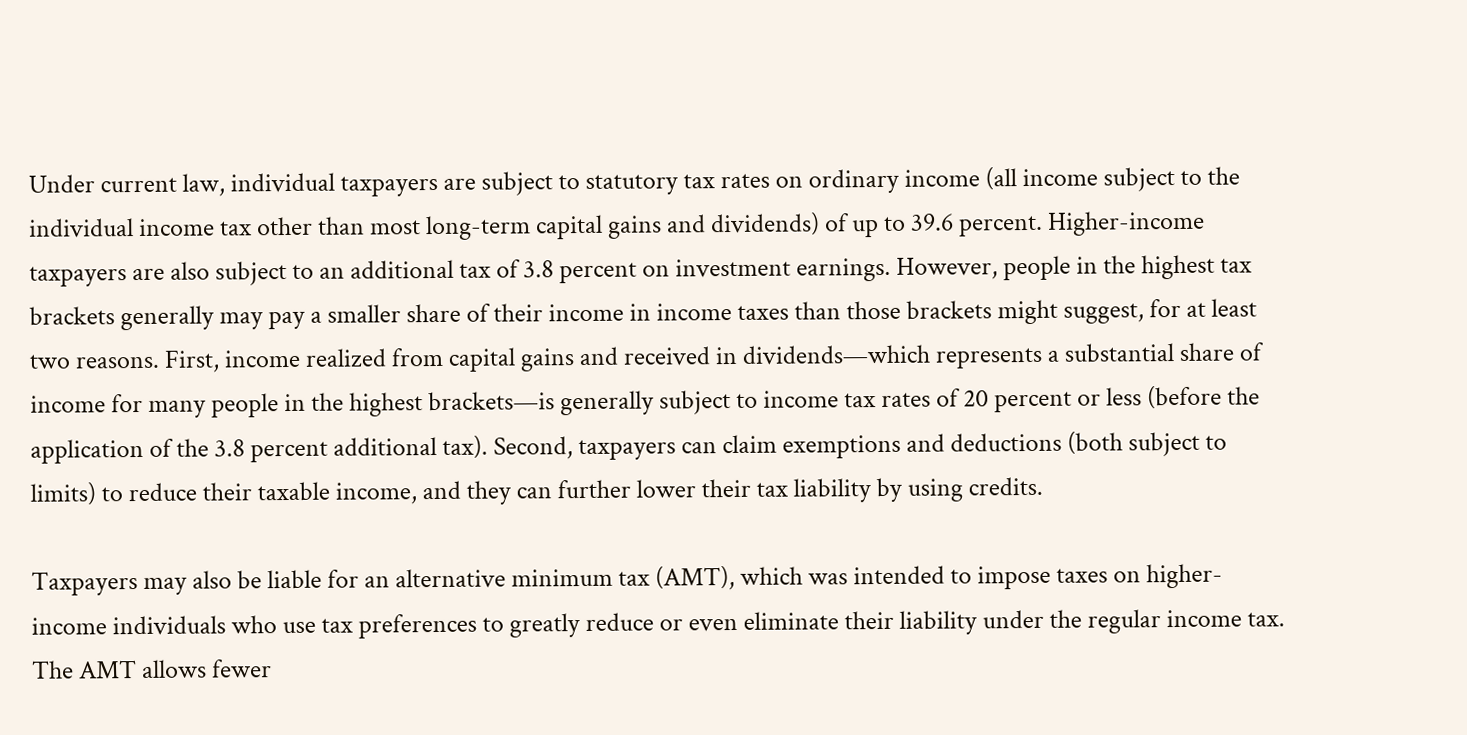Under current law, individual taxpayers are subject to statutory tax rates on ordinary income (all income subject to the individual income tax other than most long-term capital gains and dividends) of up to 39.6 percent. Higher-income taxpayers are also subject to an additional tax of 3.8 percent on investment earnings. However, people in the highest tax brackets generally may pay a smaller share of their income in income taxes than those brackets might suggest, for at least two reasons. First, income realized from capital gains and received in dividends—which represents a substantial share of income for many people in the highest brackets—is generally subject to income tax rates of 20 percent or less (before the application of the 3.8 percent additional tax). Second, taxpayers can claim exemptions and deductions (both subject to limits) to reduce their taxable income, and they can further lower their tax liability by using credits.

Taxpayers may also be liable for an alternative minimum tax (AMT), which was intended to impose taxes on higher-income individuals who use tax preferences to greatly reduce or even eliminate their liability under the regular income tax. The AMT allows fewer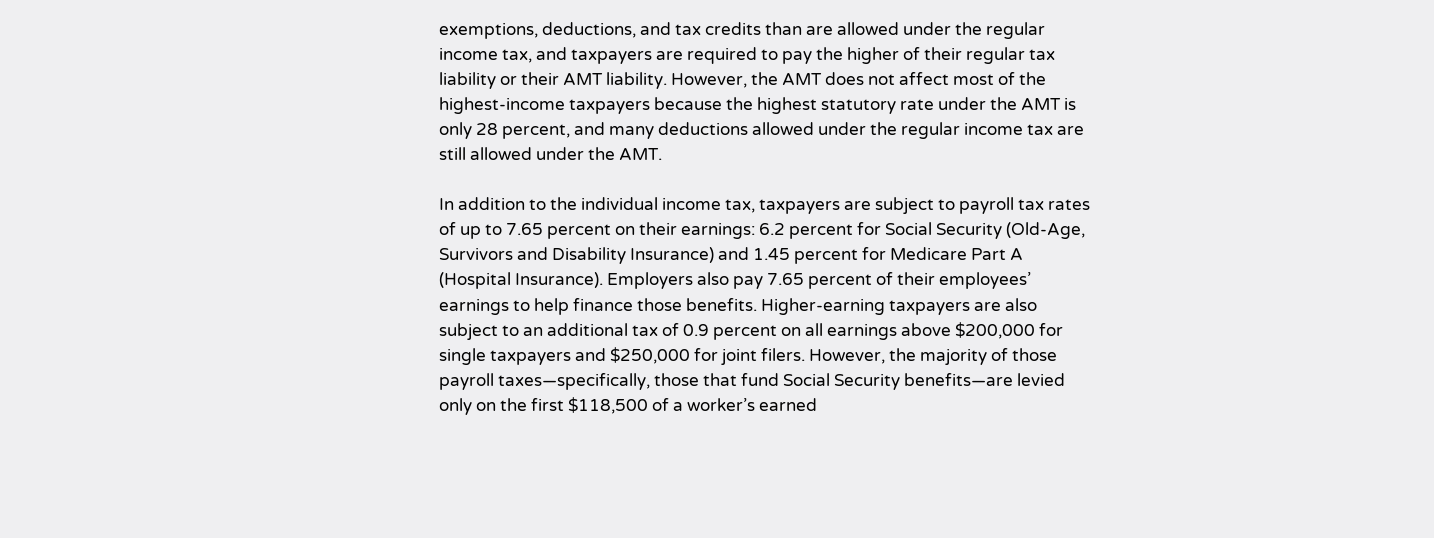exemptions, deductions, and tax credits than are allowed under the regular income tax, and taxpayers are required to pay the higher of their regular tax liability or their AMT liability. However, the AMT does not affect most of the highest-income taxpayers because the highest statutory rate under the AMT is only 28 percent, and many deductions allowed under the regular income tax are still allowed under the AMT.

In addition to the individual income tax, taxpayers are subject to payroll tax rates of up to 7.65 percent on their earnings: 6.2 percent for Social Security (Old-Age, Survivors and Disability Insurance) and 1.45 percent for Medicare Part A (Hospital Insurance). Employers also pay 7.65 percent of their employees’ earnings to help finance those benefits. Higher-earning taxpayers are also subject to an additional tax of 0.9 percent on all earnings above $200,000 for single taxpayers and $250,000 for joint filers. However, the majority of those payroll taxes—specifically, those that fund Social Security benefits—are levied only on the first $118,500 of a worker’s earned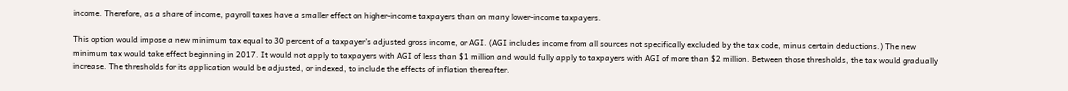income. Therefore, as a share of income, payroll taxes have a smaller effect on higher-income taxpayers than on many lower-income taxpayers.

This option would impose a new minimum tax equal to 30 percent of a taxpayer’s adjusted gross income, or AGI. (AGI includes income from all sources not specifically excluded by the tax code, minus certain deductions.) The new minimum tax would take effect beginning in 2017. It would not apply to taxpayers with AGI of less than $1 million and would fully apply to taxpayers with AGI of more than $2 million. Between those thresholds, the tax would gradually increase. The thresholds for its application would be adjusted, or indexed, to include the effects of inflation thereafter.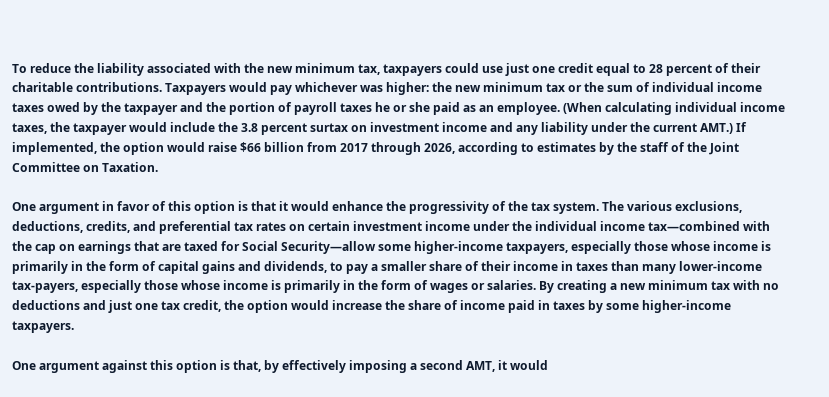To reduce the liability associated with the new minimum tax, taxpayers could use just one credit equal to 28 percent of their charitable contributions. Taxpayers would pay whichever was higher: the new minimum tax or the sum of individual income taxes owed by the taxpayer and the portion of payroll taxes he or she paid as an employee. (When calculating individual income taxes, the taxpayer would include the 3.8 percent surtax on investment income and any liability under the current AMT.) If implemented, the option would raise $66 billion from 2017 through 2026, according to estimates by the staff of the Joint Committee on Taxation.

One argument in favor of this option is that it would enhance the progressivity of the tax system. The various exclusions, deductions, credits, and preferential tax rates on certain investment income under the individual income tax—combined with the cap on earnings that are taxed for Social Security—allow some higher-income taxpayers, especially those whose income is primarily in the form of capital gains and dividends, to pay a smaller share of their income in taxes than many lower-income tax-payers, especially those whose income is primarily in the form of wages or salaries. By creating a new minimum tax with no deductions and just one tax credit, the option would increase the share of income paid in taxes by some higher-income taxpayers.

One argument against this option is that, by effectively imposing a second AMT, it would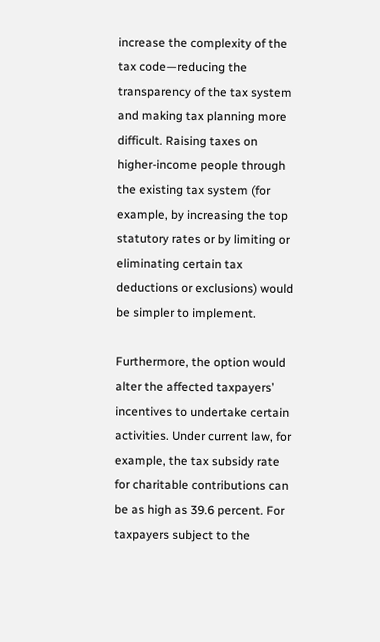increase the complexity of the tax code—reducing the transparency of the tax system and making tax planning more difficult. Raising taxes on higher-income people through the existing tax system (for example, by increasing the top statutory rates or by limiting or eliminating certain tax deductions or exclusions) would be simpler to implement.

Furthermore, the option would alter the affected taxpayers’ incentives to undertake certain activities. Under current law, for example, the tax subsidy rate for charitable contributions can be as high as 39.6 percent. For taxpayers subject to the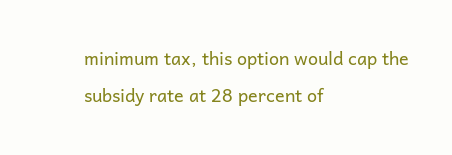minimum tax, this option would cap the subsidy rate at 28 percent of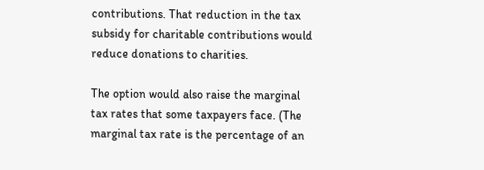contributions. That reduction in the tax subsidy for charitable contributions would reduce donations to charities.

The option would also raise the marginal tax rates that some taxpayers face. (The marginal tax rate is the percentage of an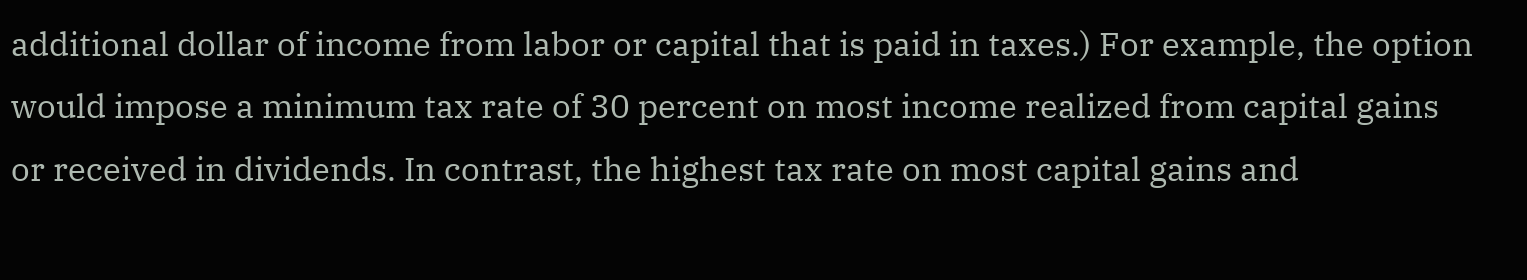additional dollar of income from labor or capital that is paid in taxes.) For example, the option would impose a minimum tax rate of 30 percent on most income realized from capital gains or received in dividends. In contrast, the highest tax rate on most capital gains and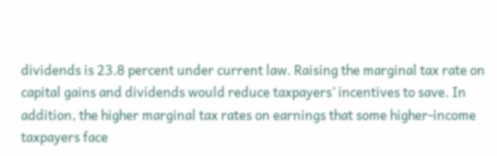dividends is 23.8 percent under current law. Raising the marginal tax rate on capital gains and dividends would reduce taxpayers’ incentives to save. In addition, the higher marginal tax rates on earnings that some higher-income taxpayers face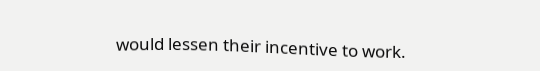would lessen their incentive to work.